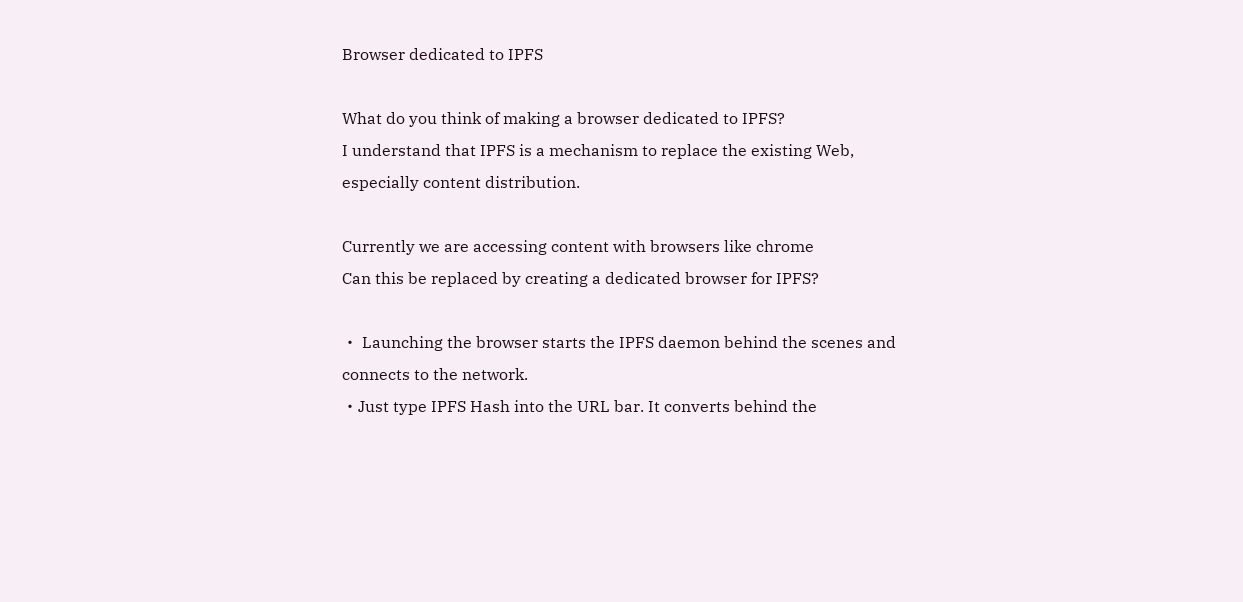Browser dedicated to IPFS

What do you think of making a browser dedicated to IPFS?
I understand that IPFS is a mechanism to replace the existing Web, especially content distribution.

Currently we are accessing content with browsers like chrome
Can this be replaced by creating a dedicated browser for IPFS?

・ Launching the browser starts the IPFS daemon behind the scenes and connects to the network.
・Just type IPFS Hash into the URL bar. It converts behind the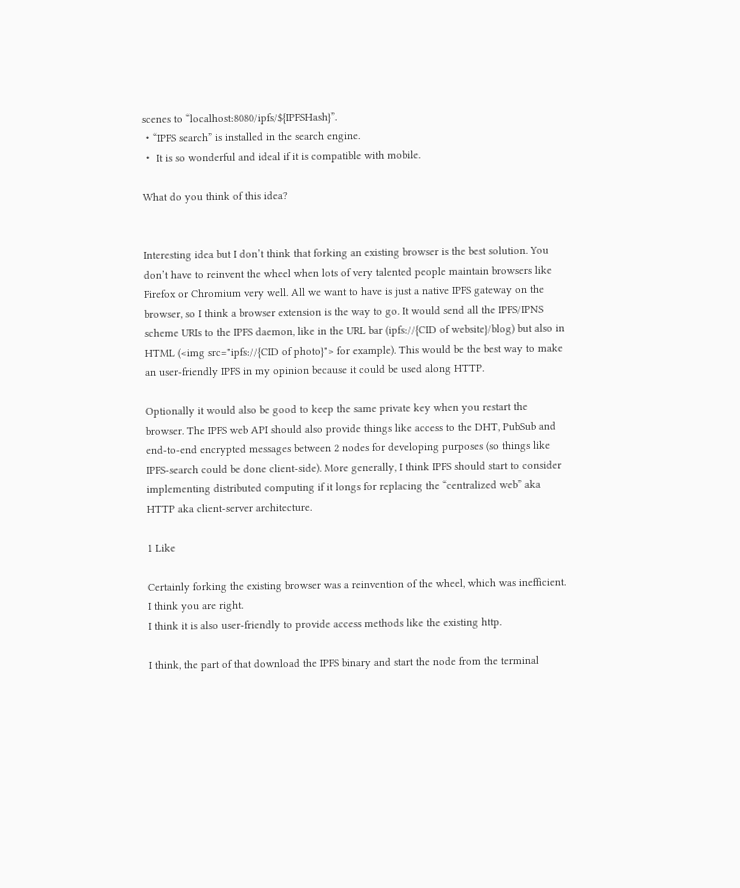scenes to “localhost:8080/ipfs/${IPFSHash}”.
・“IPFS search” is installed in the search engine.
・ It is so wonderful and ideal if it is compatible with mobile.

What do you think of this idea?


Interesting idea but I don’t think that forking an existing browser is the best solution. You don’t have to reinvent the wheel when lots of very talented people maintain browsers like Firefox or Chromium very well. All we want to have is just a native IPFS gateway on the browser, so I think a browser extension is the way to go. It would send all the IPFS/IPNS scheme URIs to the IPFS daemon, like in the URL bar (ipfs://{CID of website}/blog) but also in HTML (<img src="ipfs://{CID of photo}"> for example). This would be the best way to make an user-friendly IPFS in my opinion because it could be used along HTTP.

Optionally it would also be good to keep the same private key when you restart the browser. The IPFS web API should also provide things like access to the DHT, PubSub and end-to-end encrypted messages between 2 nodes for developing purposes (so things like IPFS-search could be done client-side). More generally, I think IPFS should start to consider implementing distributed computing if it longs for replacing the “centralized web” aka HTTP aka client-server architecture.

1 Like

Certainly forking the existing browser was a reinvention of the wheel, which was inefficient. I think you are right.
I think it is also user-friendly to provide access methods like the existing http.

I think, the part of that download the IPFS binary and start the node from the terminal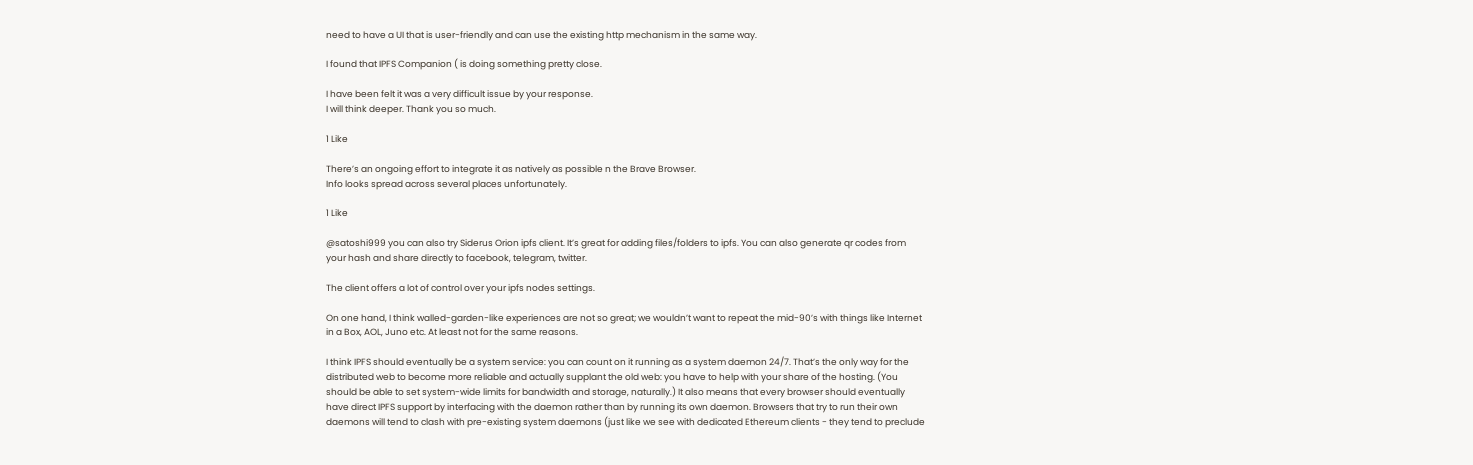need to have a UI that is user-friendly and can use the existing http mechanism in the same way.

I found that IPFS Companion ( is doing something pretty close.

I have been felt it was a very difficult issue by your response.
I will think deeper. Thank you so much.

1 Like

There’s an ongoing effort to integrate it as natively as possible n the Brave Browser.
Info looks spread across several places unfortunately.

1 Like

@satoshi999 you can also try Siderus Orion ipfs client. It’s great for adding files/folders to ipfs. You can also generate qr codes from your hash and share directly to facebook, telegram, twitter.

The client offers a lot of control over your ipfs nodes settings.

On one hand, I think walled-garden-like experiences are not so great; we wouldn’t want to repeat the mid-90’s with things like Internet in a Box, AOL, Juno etc. At least not for the same reasons.

I think IPFS should eventually be a system service: you can count on it running as a system daemon 24/7. That’s the only way for the distributed web to become more reliable and actually supplant the old web: you have to help with your share of the hosting. (You should be able to set system-wide limits for bandwidth and storage, naturally.) It also means that every browser should eventually have direct IPFS support by interfacing with the daemon rather than by running its own daemon. Browsers that try to run their own daemons will tend to clash with pre-existing system daemons (just like we see with dedicated Ethereum clients - they tend to preclude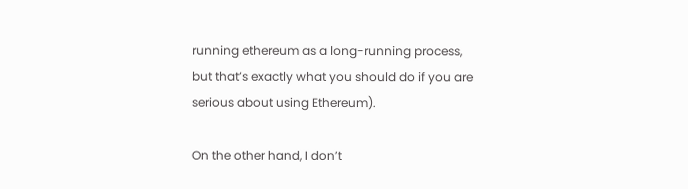running ethereum as a long-running process, but that’s exactly what you should do if you are serious about using Ethereum).

On the other hand, I don’t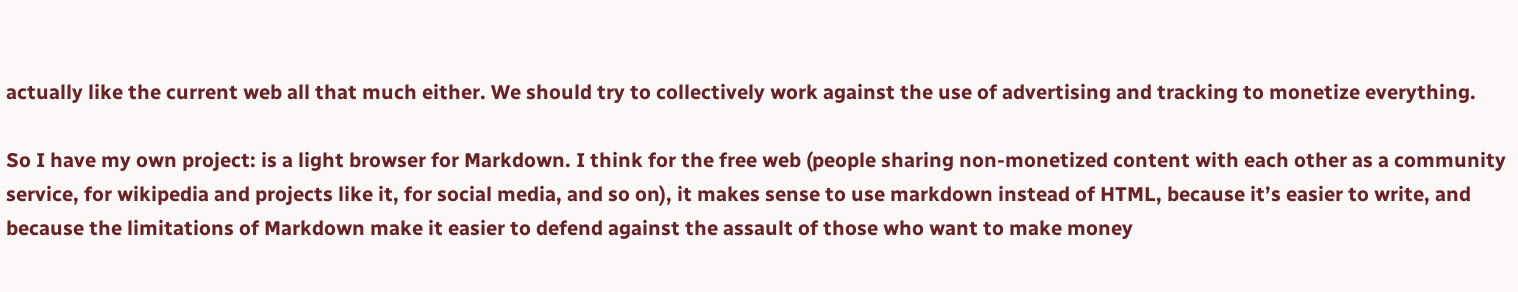actually like the current web all that much either. We should try to collectively work against the use of advertising and tracking to monetize everything.

So I have my own project: is a light browser for Markdown. I think for the free web (people sharing non-monetized content with each other as a community service, for wikipedia and projects like it, for social media, and so on), it makes sense to use markdown instead of HTML, because it’s easier to write, and because the limitations of Markdown make it easier to defend against the assault of those who want to make money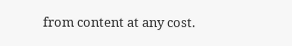from content at any cost.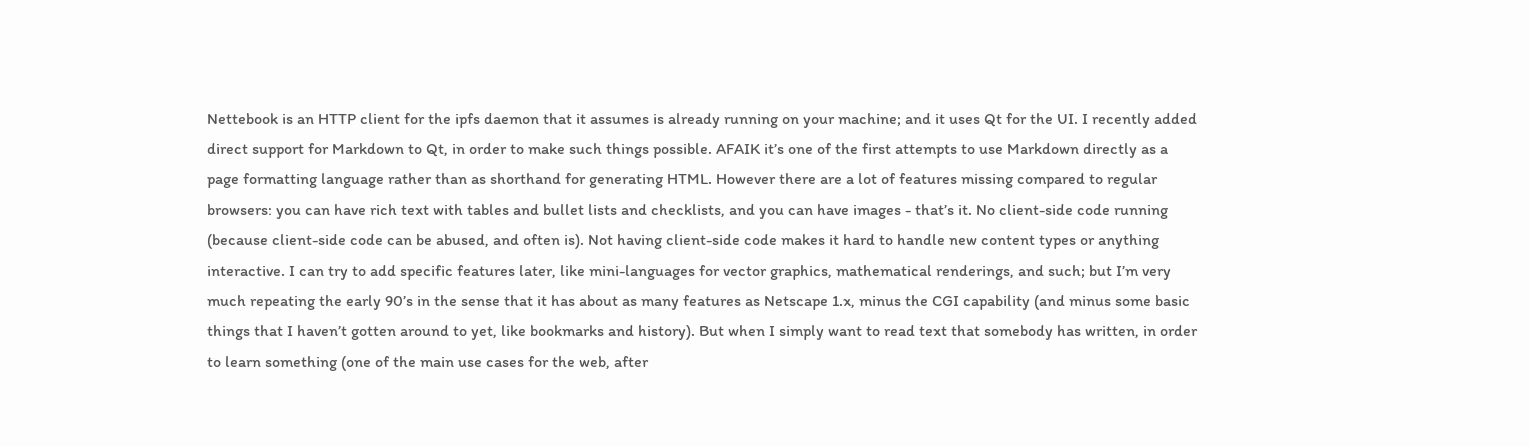Nettebook is an HTTP client for the ipfs daemon that it assumes is already running on your machine; and it uses Qt for the UI. I recently added direct support for Markdown to Qt, in order to make such things possible. AFAIK it’s one of the first attempts to use Markdown directly as a page formatting language rather than as shorthand for generating HTML. However there are a lot of features missing compared to regular browsers: you can have rich text with tables and bullet lists and checklists, and you can have images - that’s it. No client-side code running (because client-side code can be abused, and often is). Not having client-side code makes it hard to handle new content types or anything interactive. I can try to add specific features later, like mini-languages for vector graphics, mathematical renderings, and such; but I’m very much repeating the early 90’s in the sense that it has about as many features as Netscape 1.x, minus the CGI capability (and minus some basic things that I haven’t gotten around to yet, like bookmarks and history). But when I simply want to read text that somebody has written, in order to learn something (one of the main use cases for the web, after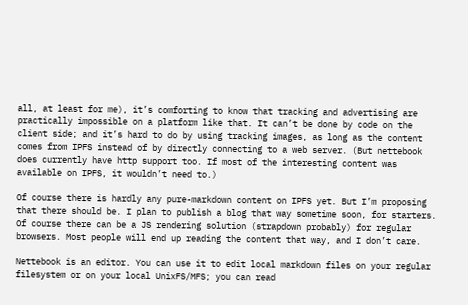all, at least for me), it’s comforting to know that tracking and advertising are practically impossible on a platform like that. It can’t be done by code on the client side; and it’s hard to do by using tracking images, as long as the content comes from IPFS instead of by directly connecting to a web server. (But nettebook does currently have http support too. If most of the interesting content was available on IPFS, it wouldn’t need to.)

Of course there is hardly any pure-markdown content on IPFS yet. But I’m proposing that there should be. I plan to publish a blog that way sometime soon, for starters. Of course there can be a JS rendering solution (strapdown probably) for regular browsers. Most people will end up reading the content that way, and I don’t care.

Nettebook is an editor. You can use it to edit local markdown files on your regular filesystem or on your local UnixFS/MFS; you can read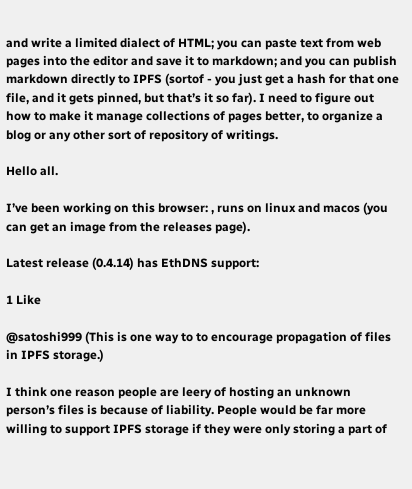and write a limited dialect of HTML; you can paste text from web pages into the editor and save it to markdown; and you can publish markdown directly to IPFS (sortof - you just get a hash for that one file, and it gets pinned, but that’s it so far). I need to figure out how to make it manage collections of pages better, to organize a blog or any other sort of repository of writings.

Hello all.

I’ve been working on this browser: , runs on linux and macos (you can get an image from the releases page).

Latest release (0.4.14) has EthDNS support:

1 Like

@satoshi999 (This is one way to to encourage propagation of files in IPFS storage.)

I think one reason people are leery of hosting an unknown person’s files is because of liability. People would be far more willing to support IPFS storage if they were only storing a part of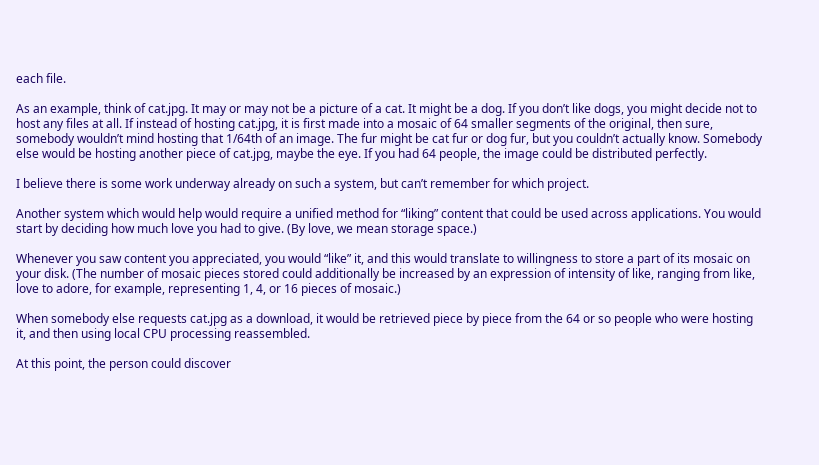each file.

As an example, think of cat.jpg. It may or may not be a picture of a cat. It might be a dog. If you don’t like dogs, you might decide not to host any files at all. If instead of hosting cat.jpg, it is first made into a mosaic of 64 smaller segments of the original, then sure, somebody wouldn’t mind hosting that 1/64th of an image. The fur might be cat fur or dog fur, but you couldn’t actually know. Somebody else would be hosting another piece of cat.jpg, maybe the eye. If you had 64 people, the image could be distributed perfectly.

I believe there is some work underway already on such a system, but can’t remember for which project.

Another system which would help would require a unified method for “liking” content that could be used across applications. You would start by deciding how much love you had to give. (By love, we mean storage space.)

Whenever you saw content you appreciated, you would “like” it, and this would translate to willingness to store a part of its mosaic on your disk. (The number of mosaic pieces stored could additionally be increased by an expression of intensity of like, ranging from like, love to adore, for example, representing 1, 4, or 16 pieces of mosaic.)

When somebody else requests cat.jpg as a download, it would be retrieved piece by piece from the 64 or so people who were hosting it, and then using local CPU processing reassembled.

At this point, the person could discover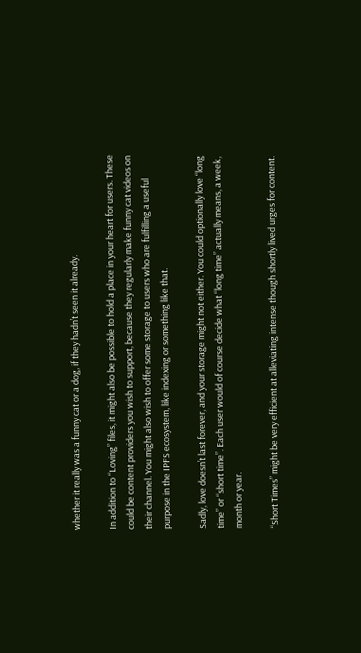whether it really was a funny cat or a dog, if they hadn’t seen it already.

In addition to “Loving” files, it might also be possible to hold a place in your heart for users. These could be content providers you wish to support, because they regularly make funny cat videos on their channel. You might also wish to offer some storage to users who are fulfilling a useful purpose in the IPFS ecosystem, like indexing or something like that.

Sadly, love doesn’t last forever, and your storage might not either. You could optionally love “long time” or “short time”. Each user would of course decide what “long time” actually means, a week, month or year.

“Short Times” might be very efficient at alleviating intense though shortly lived urges for content.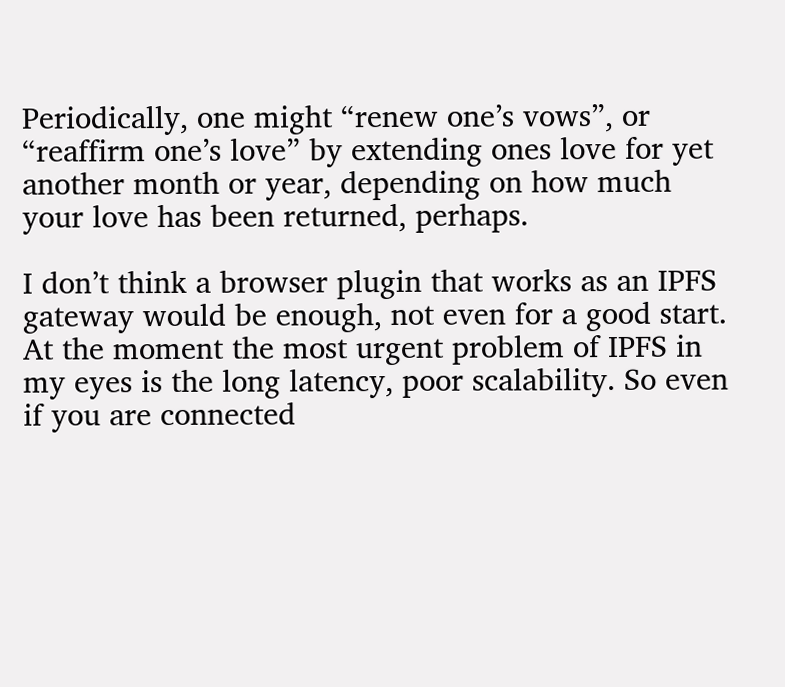Periodically, one might “renew one’s vows”, or “reaffirm one’s love” by extending ones love for yet another month or year, depending on how much your love has been returned, perhaps.

I don’t think a browser plugin that works as an IPFS gateway would be enough, not even for a good start. At the moment the most urgent problem of IPFS in my eyes is the long latency, poor scalability. So even if you are connected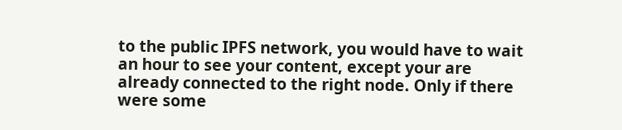to the public IPFS network, you would have to wait an hour to see your content, except your are already connected to the right node. Only if there were some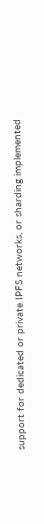support for dedicated or private IPFS networks, or sharding implemented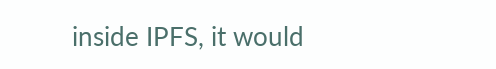inside IPFS, it would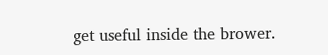get useful inside the brower.